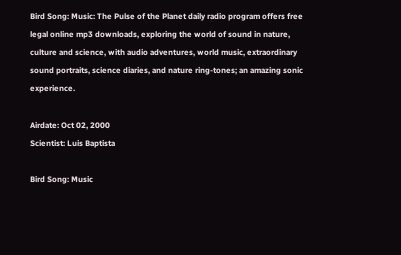Bird Song: Music: The Pulse of the Planet daily radio program offers free legal online mp3 downloads, exploring the world of sound in nature, culture and science, with audio adventures, world music, extraordinary sound portraits, science diaries, and nature ring-tones; an amazing sonic experience.

Airdate: Oct 02, 2000
Scientist: Luis Baptista

Bird Song: Music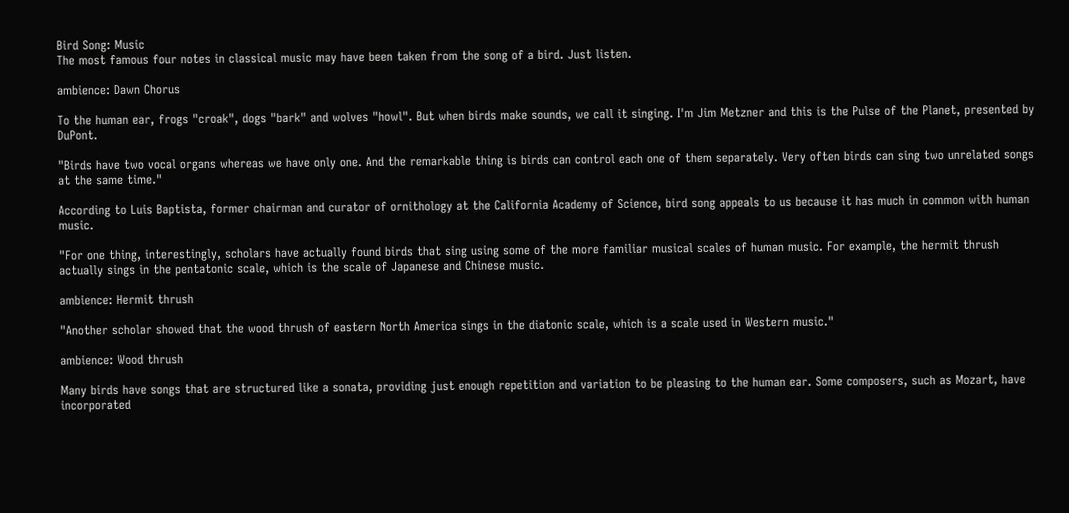Bird Song: Music
The most famous four notes in classical music may have been taken from the song of a bird. Just listen.

ambience: Dawn Chorus

To the human ear, frogs "croak", dogs "bark" and wolves "howl". But when birds make sounds, we call it singing. I'm Jim Metzner and this is the Pulse of the Planet, presented by DuPont.

"Birds have two vocal organs whereas we have only one. And the remarkable thing is birds can control each one of them separately. Very often birds can sing two unrelated songs at the same time."

According to Luis Baptista, former chairman and curator of ornithology at the California Academy of Science, bird song appeals to us because it has much in common with human music.

"For one thing, interestingly, scholars have actually found birds that sing using some of the more familiar musical scales of human music. For example, the hermit thrush actually sings in the pentatonic scale, which is the scale of Japanese and Chinese music.

ambience: Hermit thrush

"Another scholar showed that the wood thrush of eastern North America sings in the diatonic scale, which is a scale used in Western music."

ambience: Wood thrush

Many birds have songs that are structured like a sonata, providing just enough repetition and variation to be pleasing to the human ear. Some composers, such as Mozart, have incorporated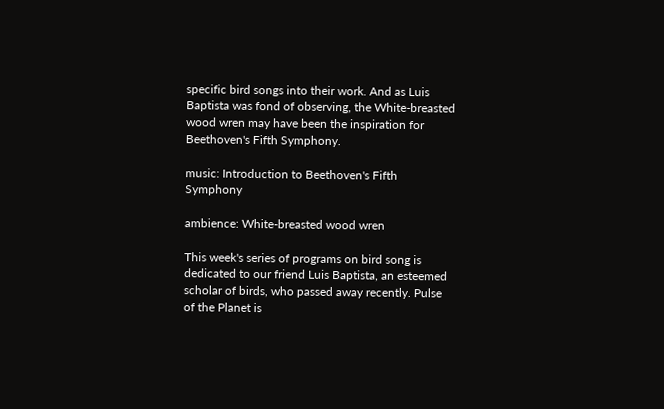specific bird songs into their work. And as Luis Baptista was fond of observing, the White-breasted wood wren may have been the inspiration for Beethoven's Fifth Symphony.

music: Introduction to Beethoven's Fifth Symphony

ambience: White-breasted wood wren

This week's series of programs on bird song is dedicated to our friend Luis Baptista, an esteemed scholar of birds, who passed away recently. Pulse of the Planet is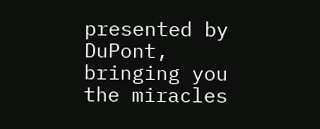presented by DuPont, bringing you the miracles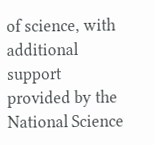of science, with additional support provided by the National Science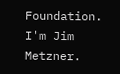Foundation. I'm Jim Metzner.